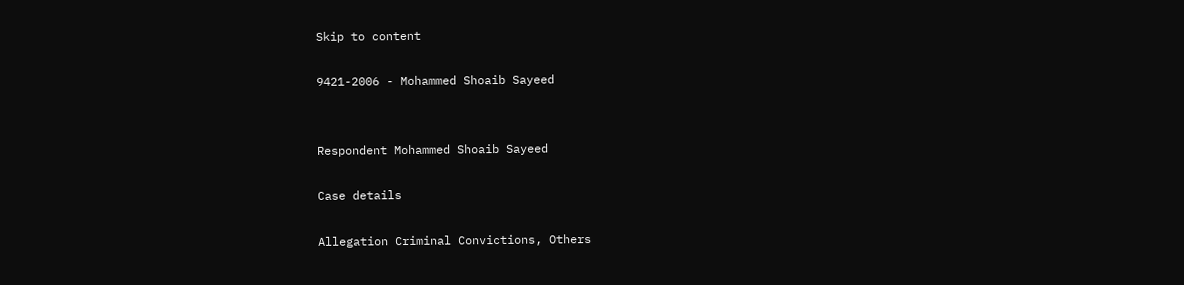Skip to content

9421-2006 - Mohammed Shoaib Sayeed


Respondent Mohammed Shoaib Sayeed

Case details

Allegation Criminal Convictions, Others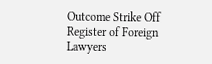Outcome Strike Off Register of Foreign Lawyers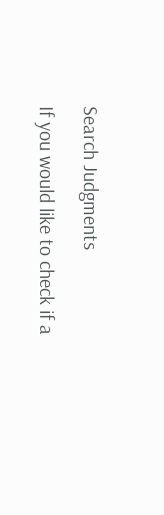Search Judgments

If you would like to check if a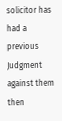solicitor has had a previous Judgment against them then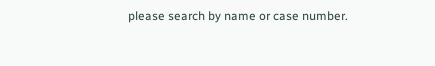please search by name or case number.